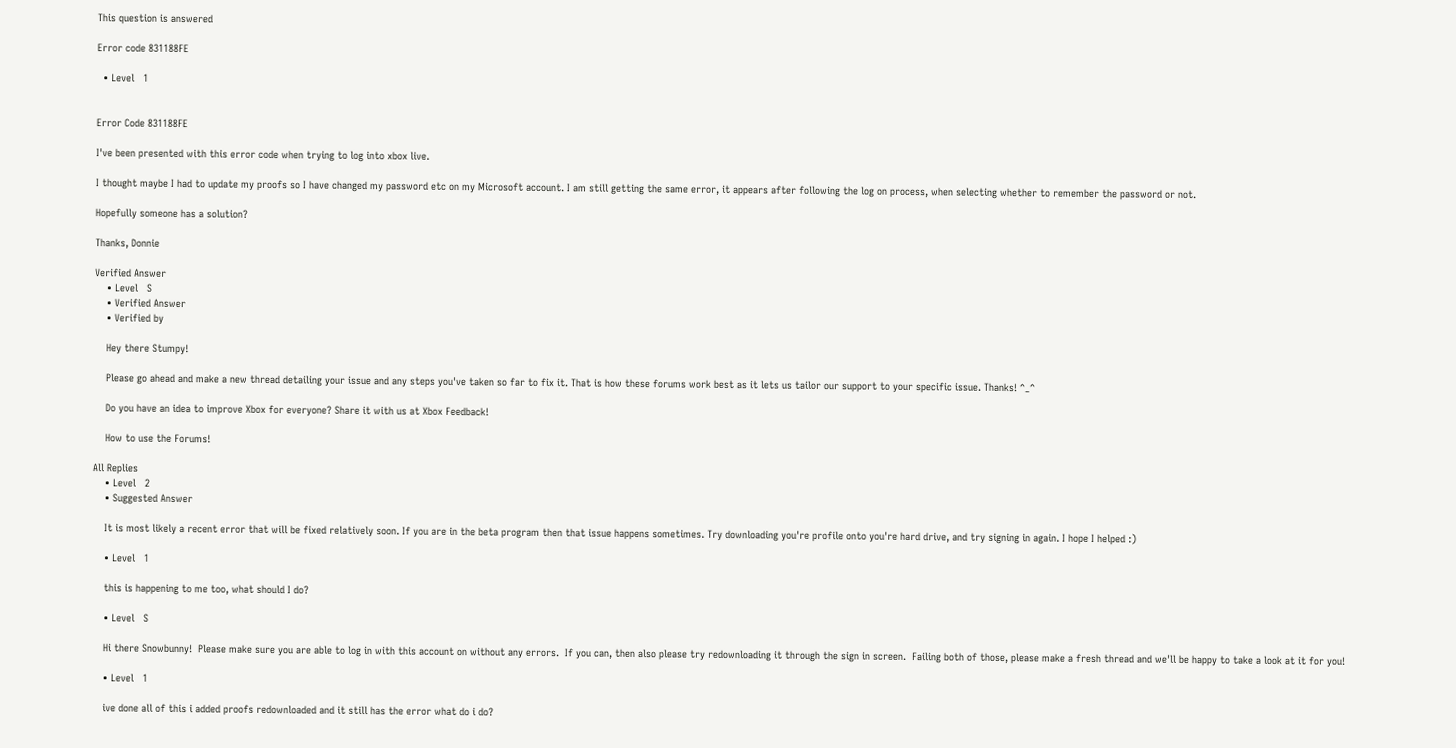This question is answered

Error code 831188FE

  • Level   1


Error Code 831188FE

I've been presented with this error code when trying to log into xbox live.

I thought maybe I had to update my proofs so I have changed my password etc on my Microsoft account. I am still getting the same error, it appears after following the log on process, when selecting whether to remember the password or not.

Hopefully someone has a solution?

Thanks, Donnie

Verified Answer
    • Level   S
    • Verified Answer
    • Verified by

    Hey there Stumpy!

    Please go ahead and make a new thread detailing your issue and any steps you've taken so far to fix it. That is how these forums work best as it lets us tailor our support to your specific issue. Thanks! ^_^

    Do you have an idea to improve Xbox for everyone? Share it with us at Xbox Feedback!

    How to use the Forums!

All Replies
    • Level   2
    • Suggested Answer

    It is most likely a recent error that will be fixed relatively soon. If you are in the beta program then that issue happens sometimes. Try downloading you're profile onto you're hard drive, and try signing in again. I hope I helped :)

    • Level   1

    this is happening to me too, what should I do?

    • Level   S

    Hi there Snowbunny!  Please make sure you are able to log in with this account on without any errors.  If you can, then also please try redownloading it through the sign in screen.  Failing both of those, please make a fresh thread and we'll be happy to take a look at it for you!

    • Level   1

    ive done all of this i added proofs redownloaded and it still has the error what do i do?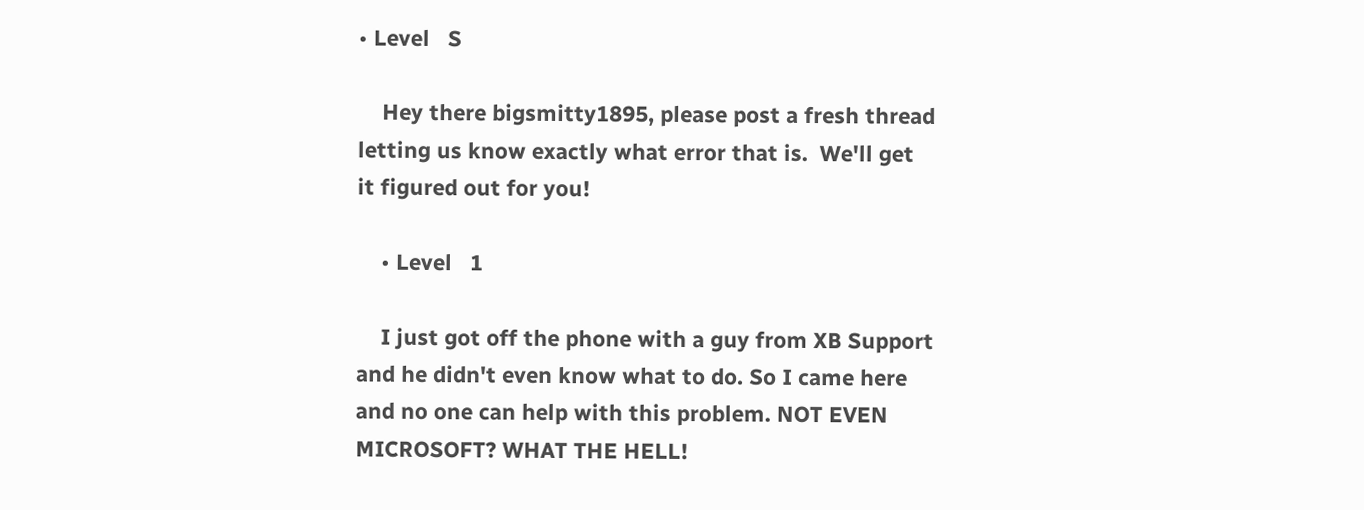• Level   S

    Hey there bigsmitty1895, please post a fresh thread letting us know exactly what error that is.  We'll get it figured out for you!

    • Level   1

    I just got off the phone with a guy from XB Support and he didn't even know what to do. So I came here and no one can help with this problem. NOT EVEN MICROSOFT? WHAT THE HELL!